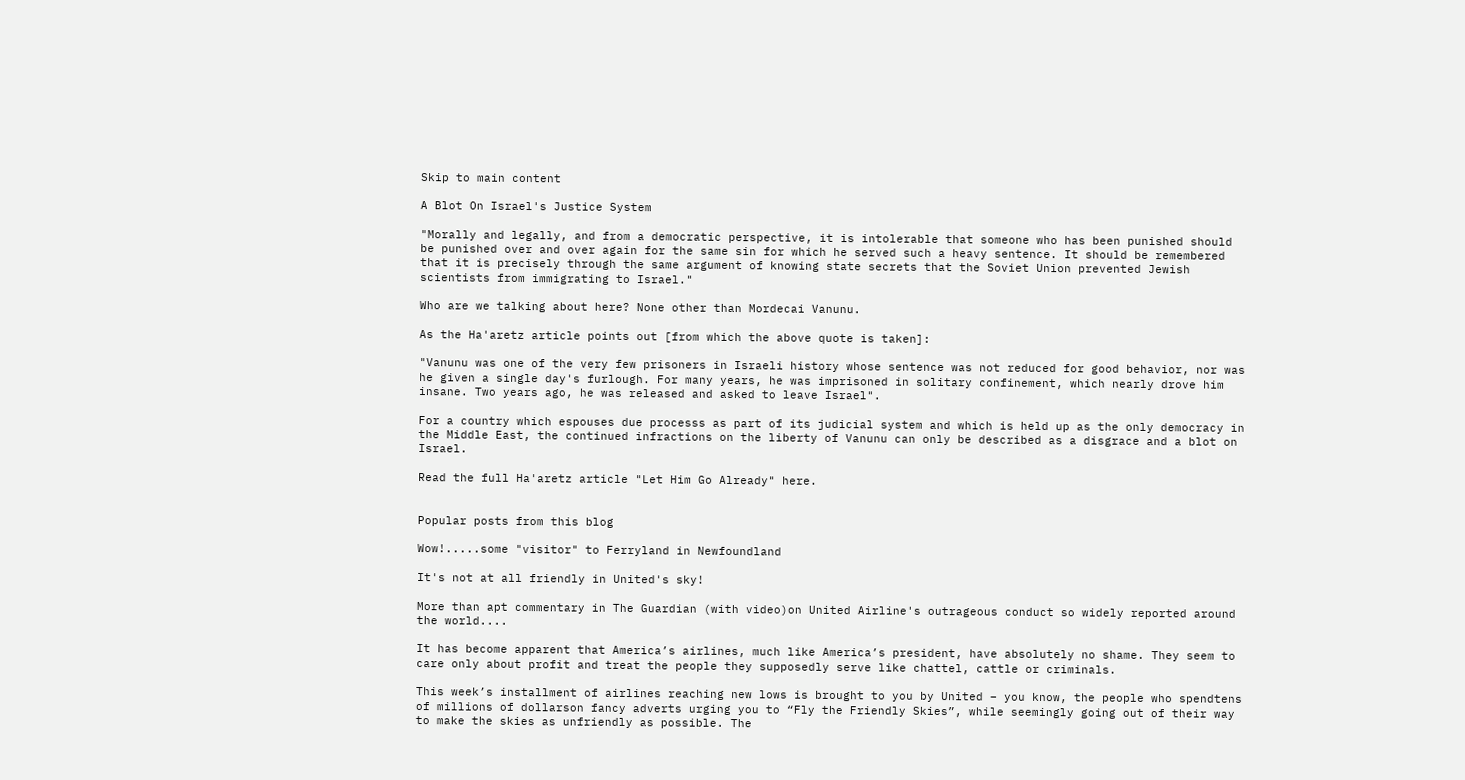Skip to main content

A Blot On Israel's Justice System

"Morally and legally, and from a democratic perspective, it is intolerable that someone who has been punished should be punished over and over again for the same sin for which he served such a heavy sentence. It should be remembered that it is precisely through the same argument of knowing state secrets that the Soviet Union prevented Jewish scientists from immigrating to Israel."

Who are we talking about here? None other than Mordecai Vanunu.

As the Ha'aretz article points out [from which the above quote is taken]:

"Vanunu was one of the very few prisoners in Israeli history whose sentence was not reduced for good behavior, nor was he given a single day's furlough. For many years, he was imprisoned in solitary confinement, which nearly drove him insane. Two years ago, he was released and asked to leave Israel".

For a country which espouses due processs as part of its judicial system and which is held up as the only democracy in the Middle East, the continued infractions on the liberty of Vanunu can only be described as a disgrace and a blot on Israel.

Read the full Ha'aretz article "Let Him Go Already" here.


Popular posts from this blog

Wow!.....some "visitor" to Ferryland in Newfoundland

It's not at all friendly in United's sky!

More than apt commentary in The Guardian (with video)on United Airline's outrageous conduct so widely reported around the world....

It has become apparent that America’s airlines, much like America’s president, have absolutely no shame. They seem to care only about profit and treat the people they supposedly serve like chattel, cattle or criminals.

This week’s installment of airlines reaching new lows is brought to you by United – you know, the people who spendtens of millions of dollarson fancy adverts urging you to “Fly the Friendly Skies”, while seemingly going out of their way to make the skies as unfriendly as possible. The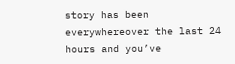story has been everywhereover the last 24 hours and you’ve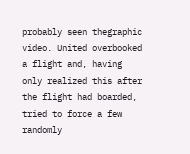probably seen thegraphic video. United overbooked a flight and, having only realized this after the flight had boarded, tried to force a few randomly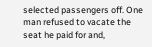selected passengers off. One man refused to vacate the seat he paid for and,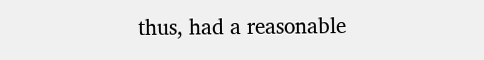thus, had a reasonable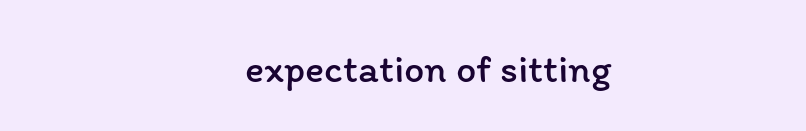expectation of sitting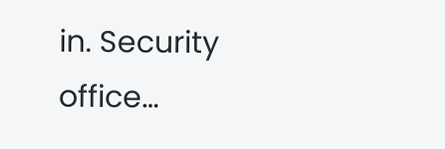in. Security office…